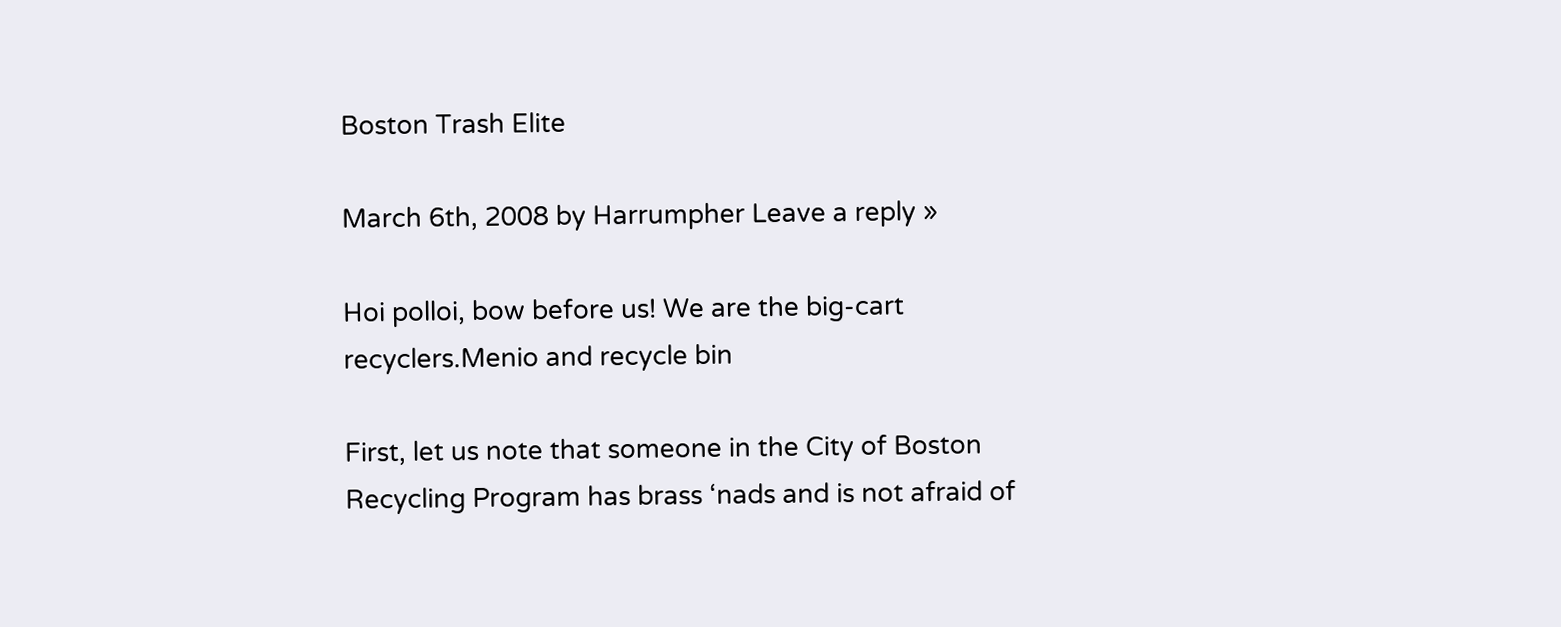Boston Trash Elite

March 6th, 2008 by Harrumpher Leave a reply »

Hoi polloi, bow before us! We are the big-cart recyclers.Menio and recycle bin

First, let us note that someone in the City of Boston Recycling Program has brass ‘nads and is not afraid of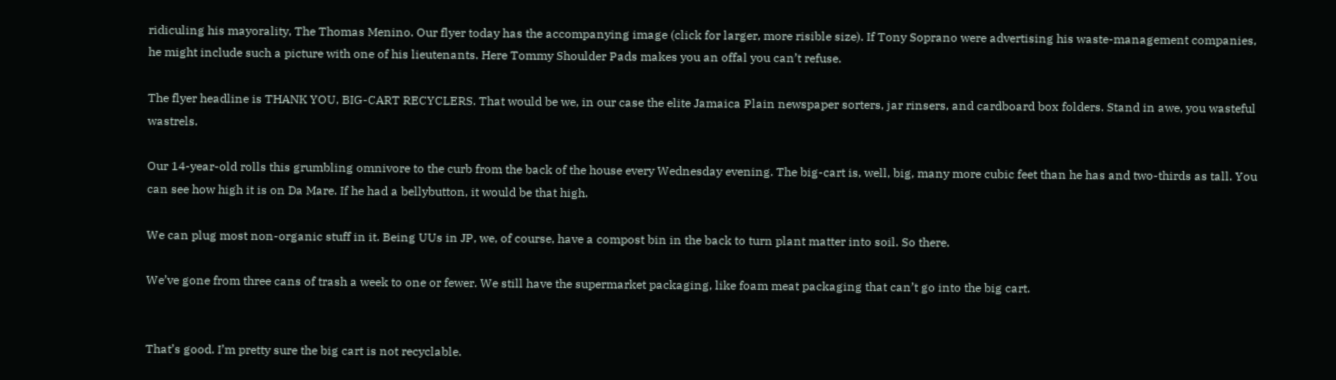ridiculing his mayorality, The Thomas Menino. Our flyer today has the accompanying image (click for larger, more risible size). If Tony Soprano were advertising his waste-management companies, he might include such a picture with one of his lieutenants. Here Tommy Shoulder Pads makes you an offal you can’t refuse.

The flyer headline is THANK YOU, BIG-CART RECYCLERS. That would be we, in our case the elite Jamaica Plain newspaper sorters, jar rinsers, and cardboard box folders. Stand in awe, you wasteful wastrels.

Our 14-year-old rolls this grumbling omnivore to the curb from the back of the house every Wednesday evening. The big-cart is, well, big, many more cubic feet than he has and two-thirds as tall. You can see how high it is on Da Mare. If he had a bellybutton, it would be that high.

We can plug most non-organic stuff in it. Being UUs in JP, we, of course, have a compost bin in the back to turn plant matter into soil. So there.

We’ve gone from three cans of trash a week to one or fewer. We still have the supermarket packaging, like foam meat packaging that can’t go into the big cart.


That’s good. I’m pretty sure the big cart is not recyclable.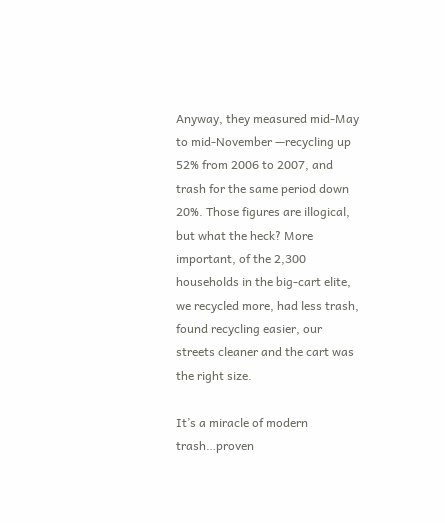Anyway, they measured mid-May to mid-November —recycling up 52% from 2006 to 2007, and trash for the same period down 20%. Those figures are illogical, but what the heck? More important, of the 2,300 households in the big-cart elite, we recycled more, had less trash, found recycling easier, our streets cleaner and the cart was the right size.

It’s a miracle of modern trash…proven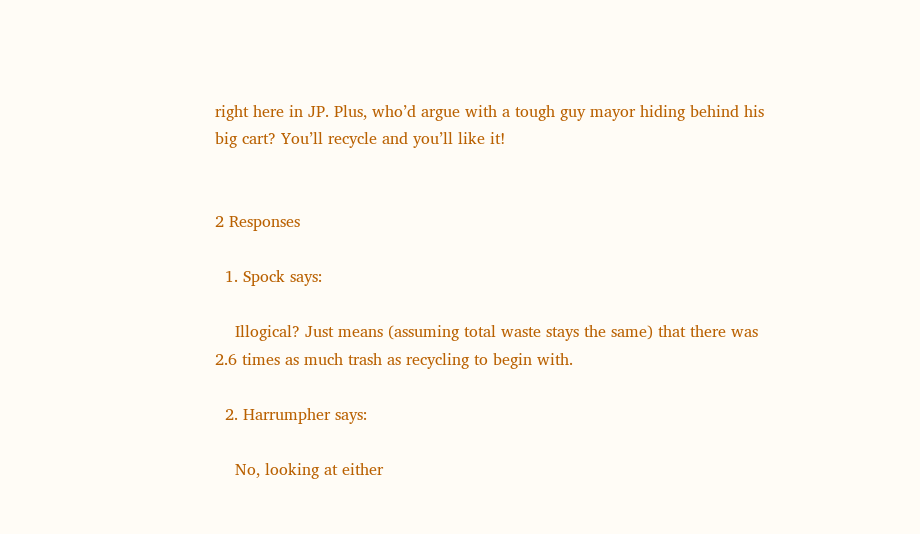right here in JP. Plus, who’d argue with a tough guy mayor hiding behind his big cart? You’ll recycle and you’ll like it!


2 Responses

  1. Spock says:

    Illogical? Just means (assuming total waste stays the same) that there was 2.6 times as much trash as recycling to begin with.

  2. Harrumpher says:

    No, looking at either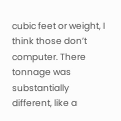cubic feet or weight, I think those don’t computer. There tonnage was substantially different, like a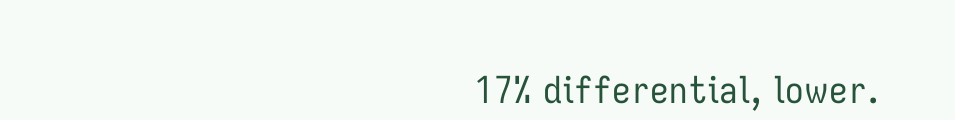17% differential, lower.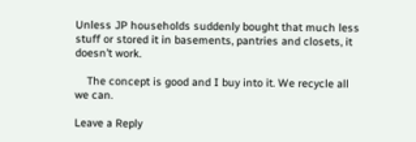Unless JP households suddenly bought that much less stuff or stored it in basements, pantries and closets, it doesn’t work.

    The concept is good and I buy into it. We recycle all we can.

Leave a Reply